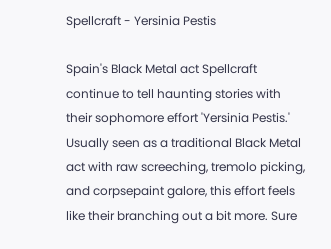Spellcraft - Yersinia Pestis

Spain's Black Metal act Spellcraft continue to tell haunting stories with their sophomore effort 'Yersinia Pestis.' Usually seen as a traditional Black Metal act with raw screeching, tremolo picking, and corpsepaint galore, this effort feels like their branching out a bit more. Sure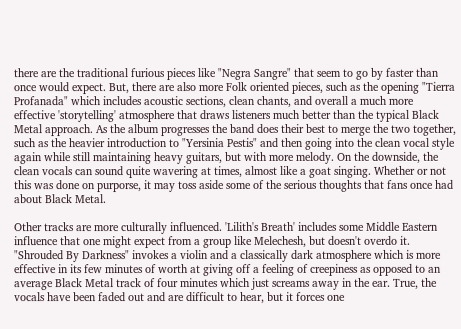there are the traditional furious pieces like "Negra Sangre" that seem to go by faster than once would expect. But, there are also more Folk oriented pieces, such as the opening "Tierra Profanada" which includes acoustic sections, clean chants, and overall a much more effective 'storytelling' atmosphere that draws listeners much better than the typical Black Metal approach. As the album progresses the band does their best to merge the two together, such as the heavier introduction to "Yersinia Pestis" and then going into the clean vocal style again while still maintaining heavy guitars, but with more melody. On the downside, the clean vocals can sound quite wavering at times, almost like a goat singing. Whether or not this was done on purporse, it may toss aside some of the serious thoughts that fans once had about Black Metal.

Other tracks are more culturally influenced. 'Lilith's Breath' includes some Middle Eastern influence that one might expect from a group like Melechesh, but doesn't overdo it. "Shrouded By Darkness" invokes a violin and a classically dark atmosphere which is more effective in its few minutes of worth at giving off a feeling of creepiness as opposed to an average Black Metal track of four minutes which just screams away in the ear. True, the vocals have been faded out and are difficult to hear, but it forces one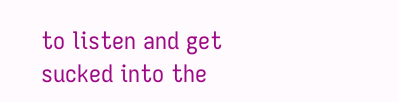to listen and get sucked into the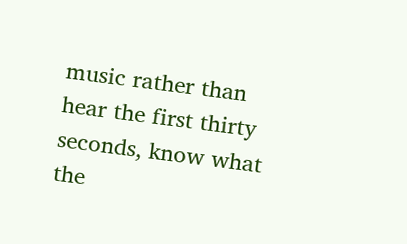music rather than hear the first thirty seconds, know what the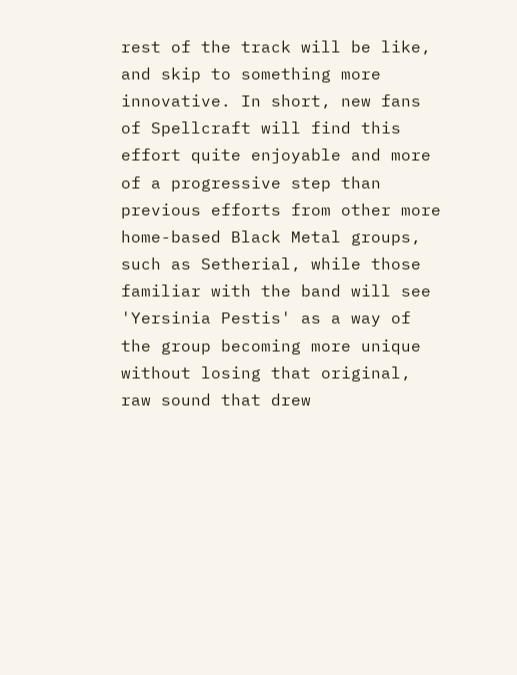rest of the track will be like, and skip to something more innovative. In short, new fans of Spellcraft will find this effort quite enjoyable and more of a progressive step than previous efforts from other more home-based Black Metal groups, such as Setherial, while those familiar with the band will see 'Yersinia Pestis' as a way of  the group becoming more unique without losing that original, raw sound that drew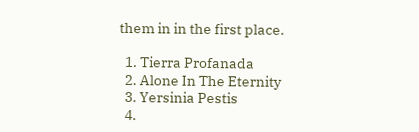them in in the first place.

  1. Tierra Profanada
  2. Alone In The Eternity
  3. Yersinia Pestis
  4.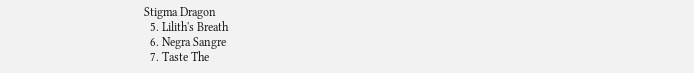Stigma Dragon
  5. Lilith's Breath
  6. Negra Sangre
  7. Taste The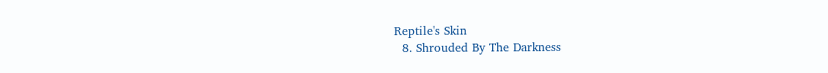Reptile's Skin
  8. Shrouded By The Darkness